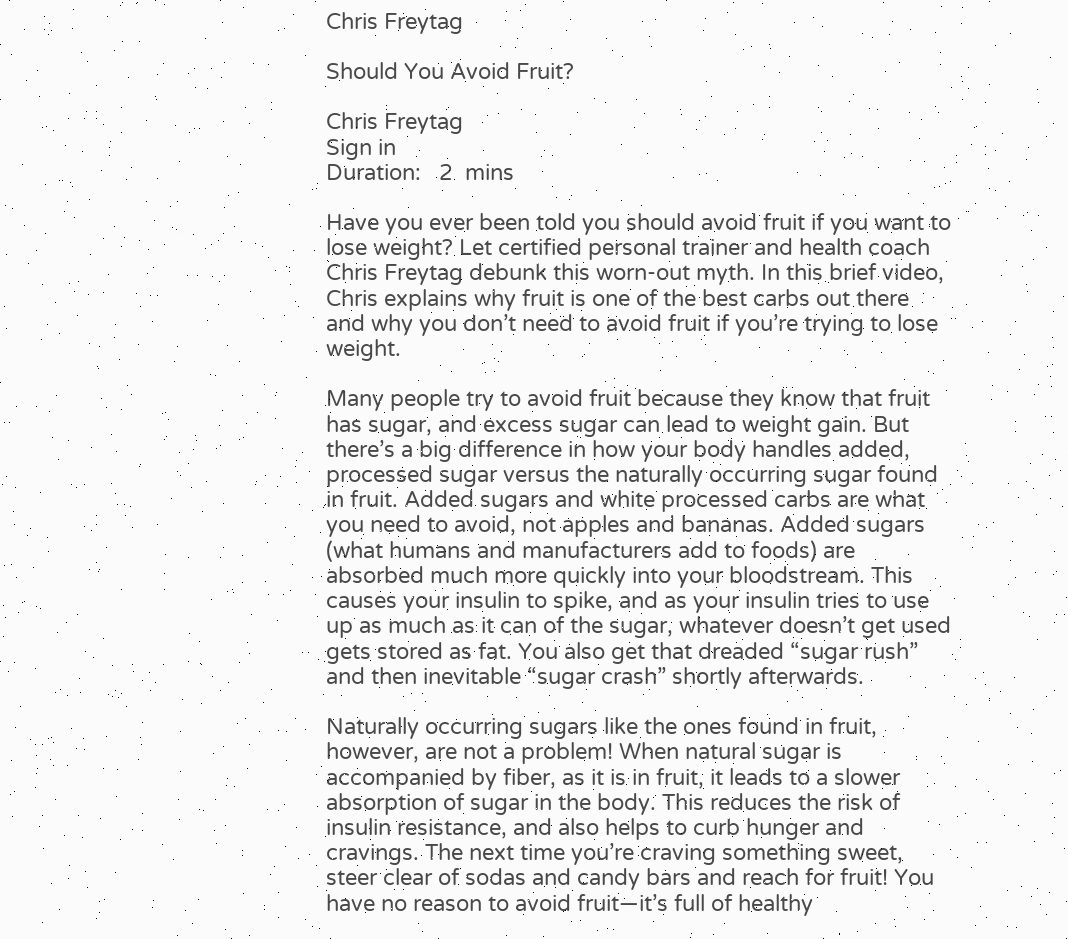Chris Freytag

Should You Avoid Fruit?

Chris Freytag
Sign in
Duration:   2  mins

Have you ever been told you should avoid fruit if you want to lose weight? Let certified personal trainer and health coach Chris Freytag debunk this worn-out myth. In this brief video, Chris explains why fruit is one of the best carbs out there and why you don’t need to avoid fruit if you’re trying to lose weight.

Many people try to avoid fruit because they know that fruit has sugar, and excess sugar can lead to weight gain. But there’s a big difference in how your body handles added, processed sugar versus the naturally occurring sugar found in fruit. Added sugars and white processed carbs are what you need to avoid, not apples and bananas. Added sugars (what humans and manufacturers add to foods) are absorbed much more quickly into your bloodstream. This causes your insulin to spike, and as your insulin tries to use up as much as it can of the sugar, whatever doesn’t get used gets stored as fat. You also get that dreaded “sugar rush” and then inevitable “sugar crash” shortly afterwards.

Naturally occurring sugars like the ones found in fruit, however, are not a problem! When natural sugar is accompanied by fiber, as it is in fruit, it leads to a slower absorption of sugar in the body. This reduces the risk of insulin resistance, and also helps to curb hunger and cravings. The next time you’re craving something sweet, steer clear of sodas and candy bars and reach for fruit! You have no reason to avoid fruit—it’s full of healthy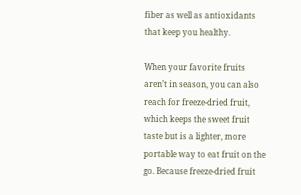fiber as well as antioxidants that keep you healthy.

When your favorite fruits aren’t in season, you can also reach for freeze-dried fruit, which keeps the sweet fruit taste but is a lighter, more portable way to eat fruit on the go. Because freeze-dried fruit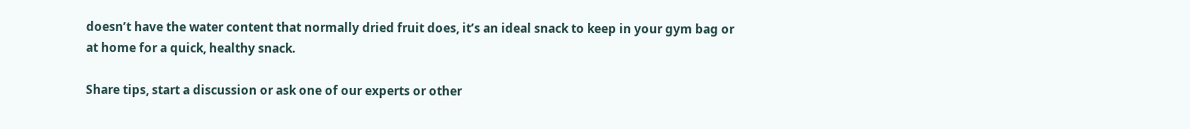doesn’t have the water content that normally dried fruit does, it’s an ideal snack to keep in your gym bag or at home for a quick, healthy snack.

Share tips, start a discussion or ask one of our experts or other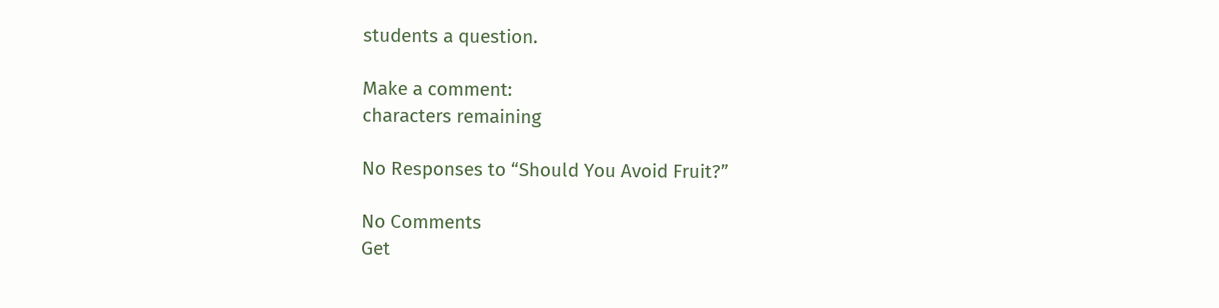students a question.

Make a comment:
characters remaining

No Responses to “Should You Avoid Fruit?”

No Comments
Get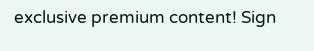exclusive premium content! Sign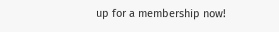up for a membership now!